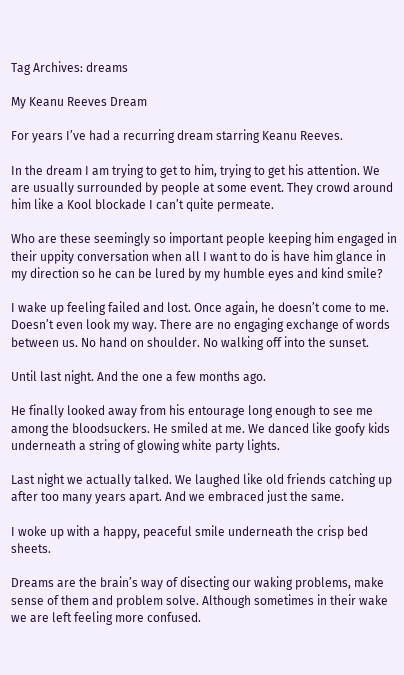Tag Archives: dreams

My Keanu Reeves Dream

For years I’ve had a recurring dream starring Keanu Reeves.

In the dream I am trying to get to him, trying to get his attention. We are usually surrounded by people at some event. They crowd around him like a Kool blockade I can’t quite permeate.

Who are these seemingly so important people keeping him engaged in their uppity conversation when all I want to do is have him glance in my direction so he can be lured by my humble eyes and kind smile?

I wake up feeling failed and lost. Once again, he doesn’t come to me. Doesn’t even look my way. There are no engaging exchange of words between us. No hand on shoulder. No walking off into the sunset.

Until last night. And the one a few months ago.

He finally looked away from his entourage long enough to see me among the bloodsuckers. He smiled at me. We danced like goofy kids underneath a string of glowing white party lights.

Last night we actually talked. We laughed like old friends catching up after too many years apart. And we embraced just the same.

I woke up with a happy, peaceful smile underneath the crisp bed sheets.

Dreams are the brain’s way of disecting our waking problems, make sense of them and problem solve. Although sometimes in their wake we are left feeling more confused.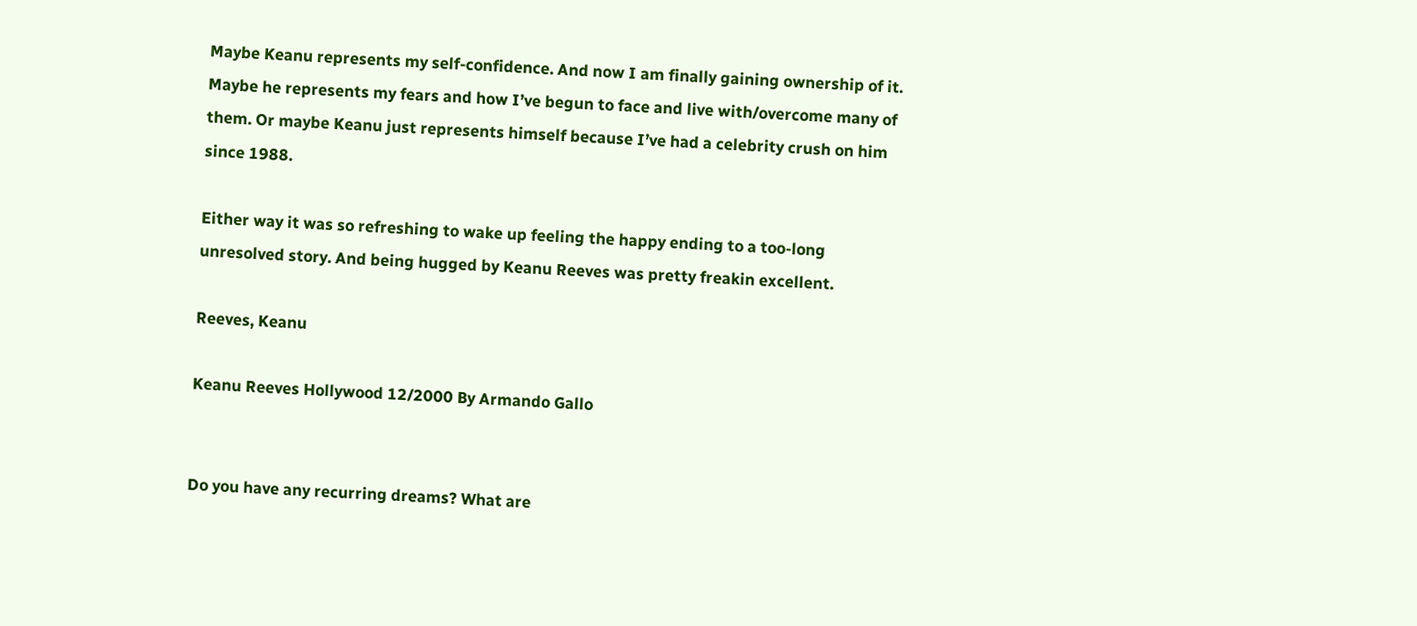Maybe Keanu represents my self-confidence. And now I am finally gaining ownership of it. Maybe he represents my fears and how I’ve begun to face and live with/overcome many of them. Or maybe Keanu just represents himself because I’ve had a celebrity crush on him since 1988.

Either way it was so refreshing to wake up feeling the happy ending to a too-long unresolved story. And being hugged by Keanu Reeves was pretty freakin excellent.

Reeves, Keanu

Keanu Reeves Hollywood 12/2000 By Armando Gallo


Do you have any recurring dreams? What are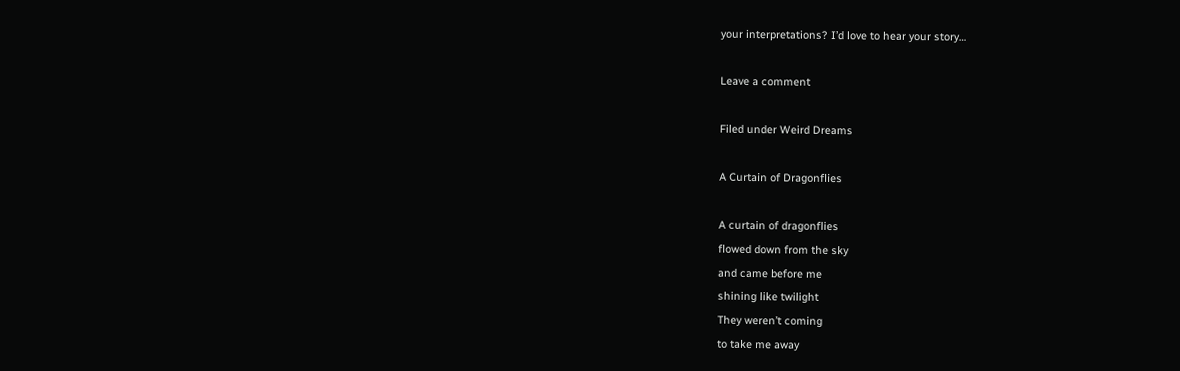your interpretations? I’d love to hear your story…

Leave a comment

Filed under Weird Dreams

A Curtain of Dragonflies

A curtain of dragonflies
flowed down from the sky
and came before me
shining like twilight
They weren’t coming
to take me away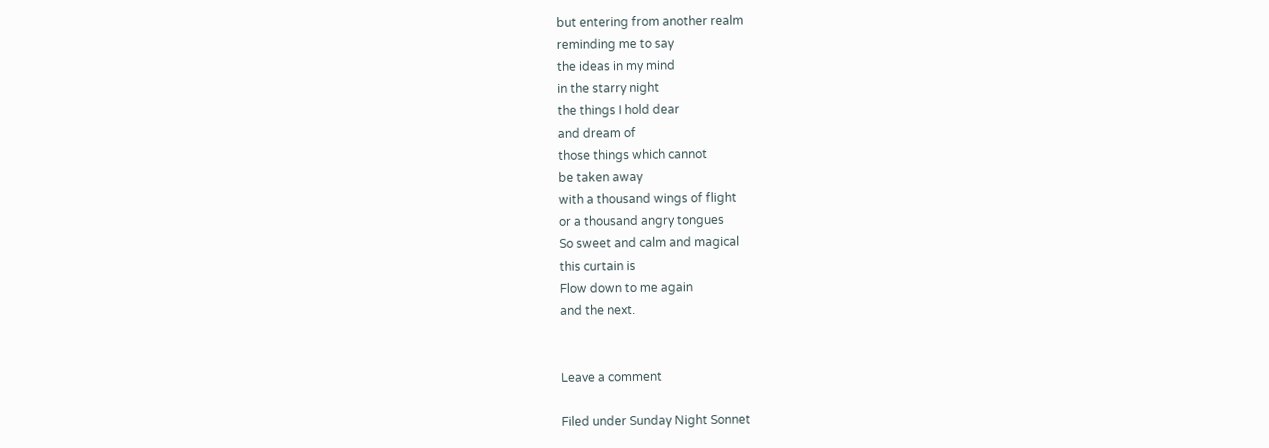but entering from another realm
reminding me to say
the ideas in my mind
in the starry night
the things I hold dear
and dream of
those things which cannot
be taken away
with a thousand wings of flight
or a thousand angry tongues
So sweet and calm and magical
this curtain is
Flow down to me again
and the next.


Leave a comment

Filed under Sunday Night Sonnet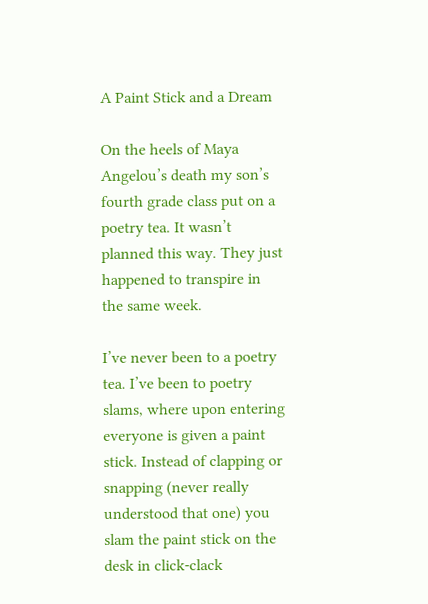A Paint Stick and a Dream

On the heels of Maya Angelou’s death my son’s fourth grade class put on a poetry tea. It wasn’t planned this way. They just happened to transpire in the same week.

I’ve never been to a poetry tea. I’ve been to poetry slams, where upon entering everyone is given a paint stick. Instead of clapping or snapping (never really understood that one) you slam the paint stick on the desk in click-clack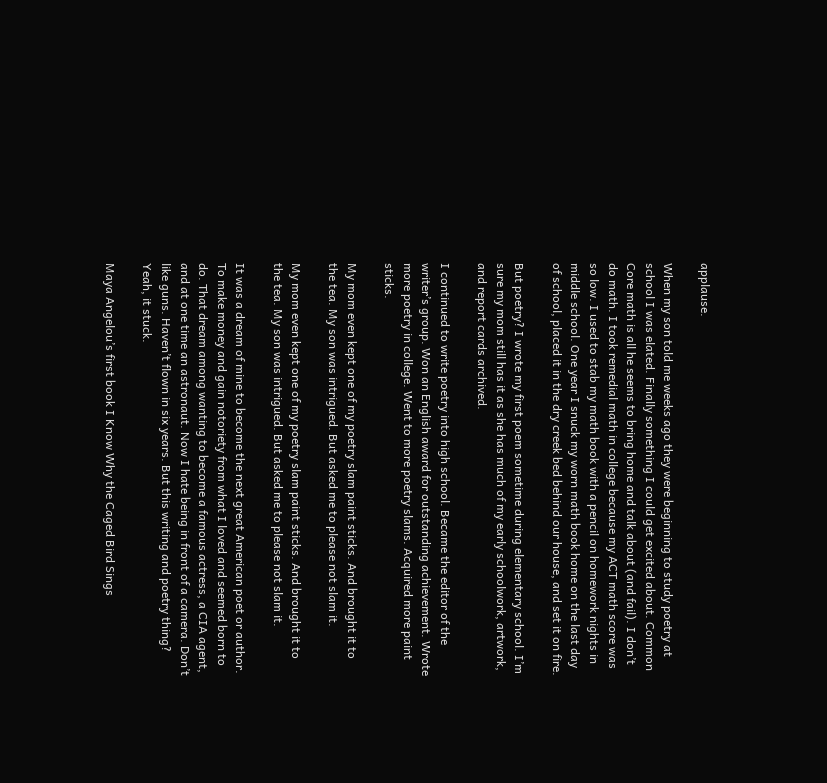applause.

When my son told me weeks ago they were beginning to study poetry at school I was elated. Finally something I could get excited about. Common Core math is all he seems to bring home and talk about (and fail). I don’t do math. I took remedial math in college because my ACT math score was so low. I used to stab my math book with a pencil on homework nights in middle school. One year I snuck my worn math book home on the last day of school, placed it in the dry creek bed behind our house, and set it on fire.

But poetry? I wrote my first poem sometime during elementary school. I’m sure my mom still has it as she has much of my early schoolwork, artwork, and report cards archived.

I continued to write poetry into high school. Became the editor of the writer’s group. Won an English award for outstanding achievement. Wrote more poetry in college. Went to more poetry slams. Acquired more paint sticks.

My mom even kept one of my poetry slam paint sticks. And brought it to the tea. My son was intrigued. But asked me to please not slam it.

My mom even kept one of my poetry slam paint sticks. And brought it to the tea. My son was intrigued. But asked me to please not slam it.

It was a dream of mine to become the next great American poet or author. To make money and gain notoriety from what I loved and seemed born to do. That dream among wanting to become a famous actress, a CIA agent, and at one time an astronaut. Now I hate being in front of a camera. Don’t like guns. Haven’t flown in six years. But this writing and poetry thing? Yeah, it stuck.

Maya Angelou’s first book I Know Why the Caged Bird Sings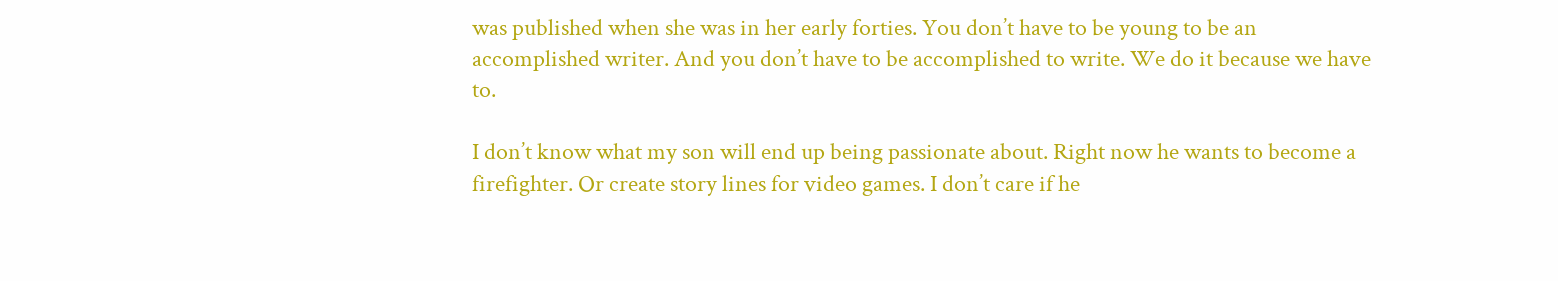was published when she was in her early forties. You don’t have to be young to be an accomplished writer. And you don’t have to be accomplished to write. We do it because we have to.

I don’t know what my son will end up being passionate about. Right now he wants to become a firefighter. Or create story lines for video games. I don’t care if he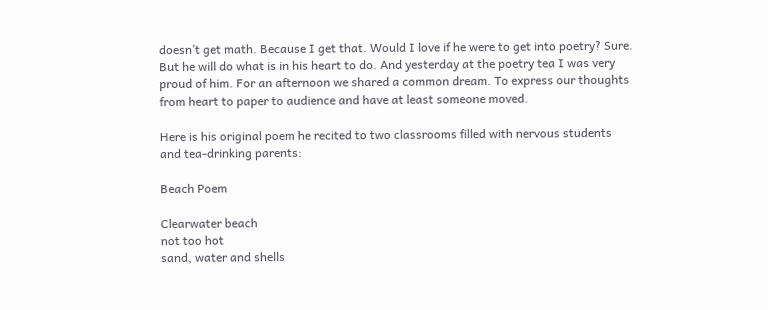doesn’t get math. Because I get that. Would I love if he were to get into poetry? Sure. But he will do what is in his heart to do. And yesterday at the poetry tea I was very proud of him. For an afternoon we shared a common dream. To express our thoughts from heart to paper to audience and have at least someone moved.

Here is his original poem he recited to two classrooms filled with nervous students and tea-drinking parents:

Beach Poem

Clearwater beach
not too hot
sand, water and shells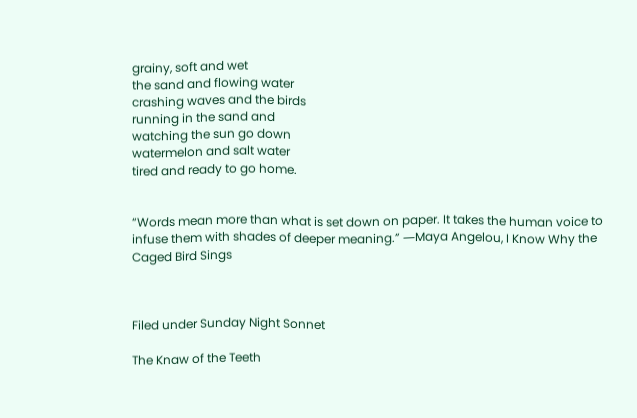grainy, soft and wet
the sand and flowing water
crashing waves and the birds
running in the sand and
watching the sun go down
watermelon and salt water
tired and ready to go home.


“Words mean more than what is set down on paper. It takes the human voice to infuse them with shades of deeper meaning.” ―Maya Angelou, I Know Why the Caged Bird Sings



Filed under Sunday Night Sonnet

The Knaw of the Teeth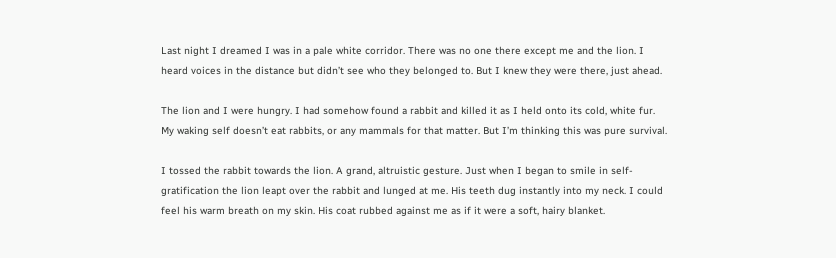Last night I dreamed I was in a pale white corridor. There was no one there except me and the lion. I heard voices in the distance but didn’t see who they belonged to. But I knew they were there, just ahead.

The lion and I were hungry. I had somehow found a rabbit and killed it as I held onto its cold, white fur. My waking self doesn’t eat rabbits, or any mammals for that matter. But I’m thinking this was pure survival.

I tossed the rabbit towards the lion. A grand, altruistic gesture. Just when I began to smile in self-gratification the lion leapt over the rabbit and lunged at me. His teeth dug instantly into my neck. I could feel his warm breath on my skin. His coat rubbed against me as if it were a soft, hairy blanket.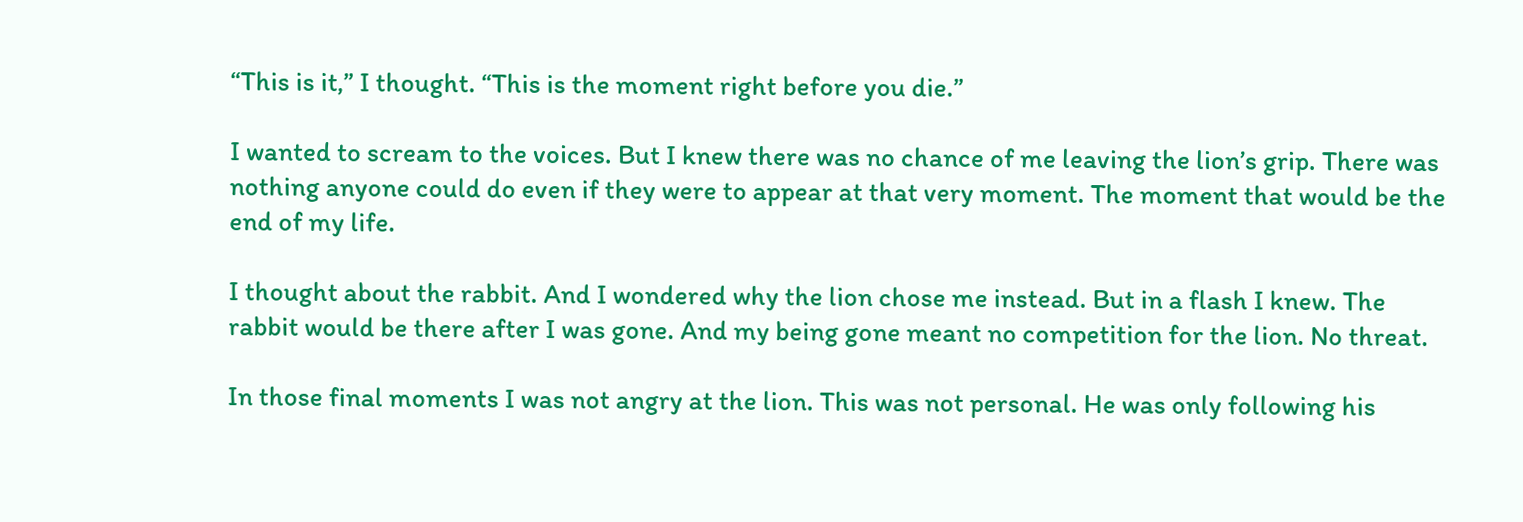“This is it,” I thought. “This is the moment right before you die.”

I wanted to scream to the voices. But I knew there was no chance of me leaving the lion’s grip. There was nothing anyone could do even if they were to appear at that very moment. The moment that would be the end of my life.

I thought about the rabbit. And I wondered why the lion chose me instead. But in a flash I knew. The rabbit would be there after I was gone. And my being gone meant no competition for the lion. No threat.

In those final moments I was not angry at the lion. This was not personal. He was only following his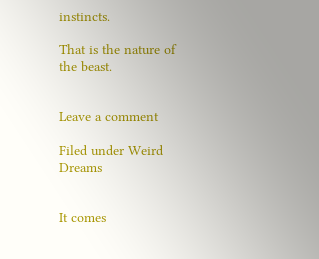instincts.

That is the nature of the beast.


Leave a comment

Filed under Weird Dreams


It comes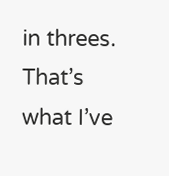in threes. That’s what I’ve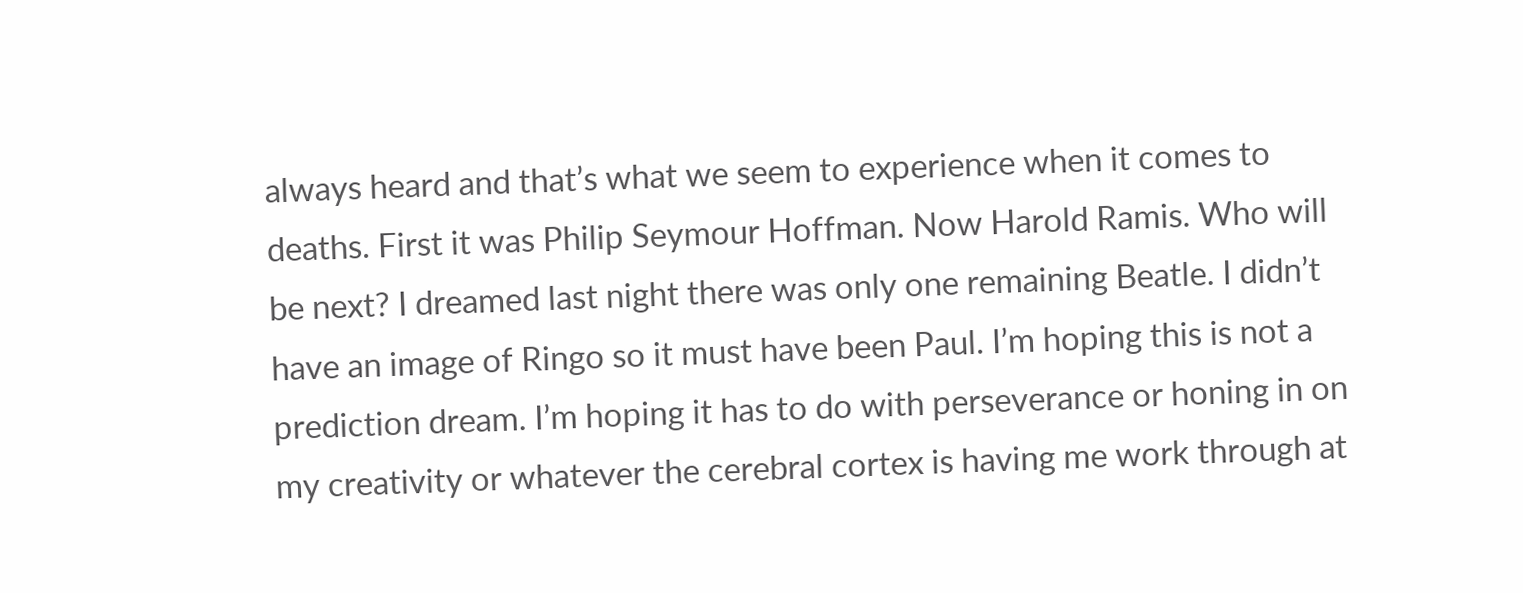always heard and that’s what we seem to experience when it comes to deaths. First it was Philip Seymour Hoffman. Now Harold Ramis. Who will be next? I dreamed last night there was only one remaining Beatle. I didn’t have an image of Ringo so it must have been Paul. I’m hoping this is not a prediction dream. I’m hoping it has to do with perseverance or honing in on my creativity or whatever the cerebral cortex is having me work through at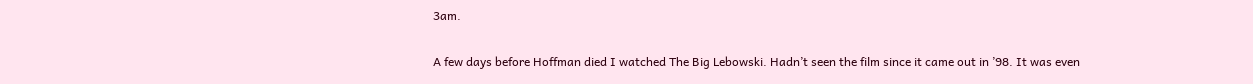3am.

A few days before Hoffman died I watched The Big Lebowski. Hadn’t seen the film since it came out in ’98. It was even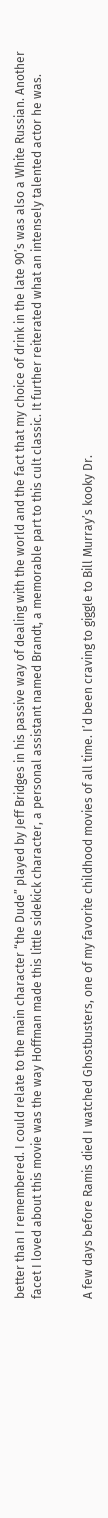better than I remembered. I could relate to the main character “the Dude” played by Jeff Bridges in his passive way of dealing with the world and the fact that my choice of drink in the late 90’s was also a White Russian. Another facet I loved about this movie was the way Hoffman made this little sidekick character, a personal assistant named Brandt, a memorable part to this cult classic. It further reiterated what an intensely talented actor he was.


A few days before Ramis died I watched Ghostbusters, one of my favorite childhood movies of all time. I’d been craving to giggle to Bill Murray’s kooky Dr.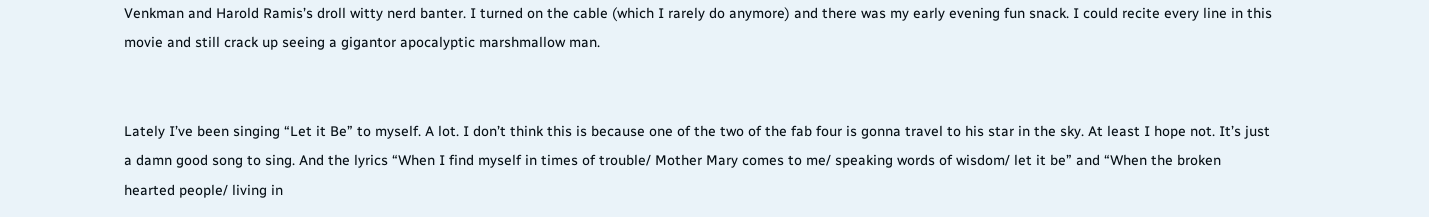Venkman and Harold Ramis’s droll witty nerd banter. I turned on the cable (which I rarely do anymore) and there was my early evening fun snack. I could recite every line in this movie and still crack up seeing a gigantor apocalyptic marshmallow man.


Lately I’ve been singing “Let it Be” to myself. A lot. I don’t think this is because one of the two of the fab four is gonna travel to his star in the sky. At least I hope not. It’s just a damn good song to sing. And the lyrics “When I find myself in times of trouble/ Mother Mary comes to me/ speaking words of wisdom/ let it be” and “When the broken hearted people/ living in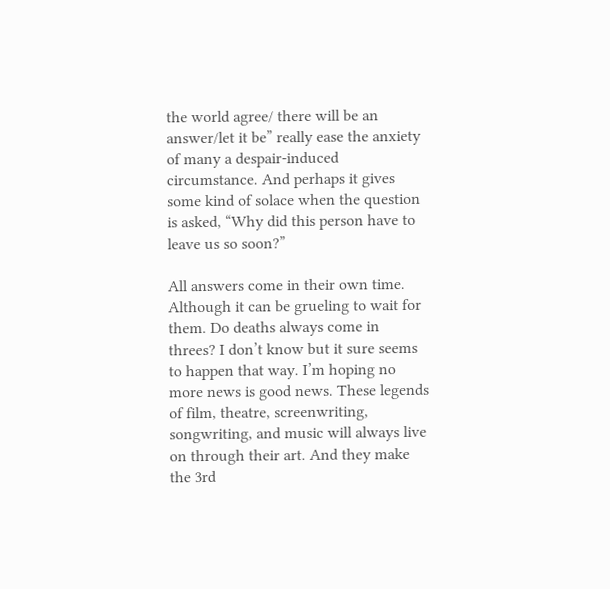the world agree/ there will be an answer/let it be” really ease the anxiety of many a despair-induced circumstance. And perhaps it gives some kind of solace when the question is asked, “Why did this person have to leave us so soon?”

All answers come in their own time. Although it can be grueling to wait for them. Do deaths always come in threes? I don’t know but it sure seems to happen that way. I’m hoping no more news is good news. These legends of film, theatre, screenwriting, songwriting, and music will always live on through their art. And they make the 3rd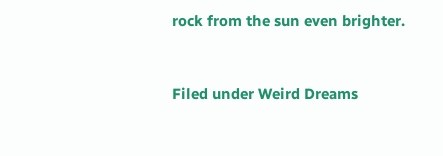rock from the sun even brighter.


Filed under Weird Dreams